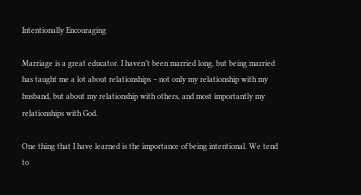Intentionally Encouraging

Marriage is a great educator. I haven’t been married long, but being married has taught me a lot about relationships – not only my relationship with my husband, but about my relationship with others, and most importantly my relationships with God.

One thing that I have learned is the importance of being intentional. We tend to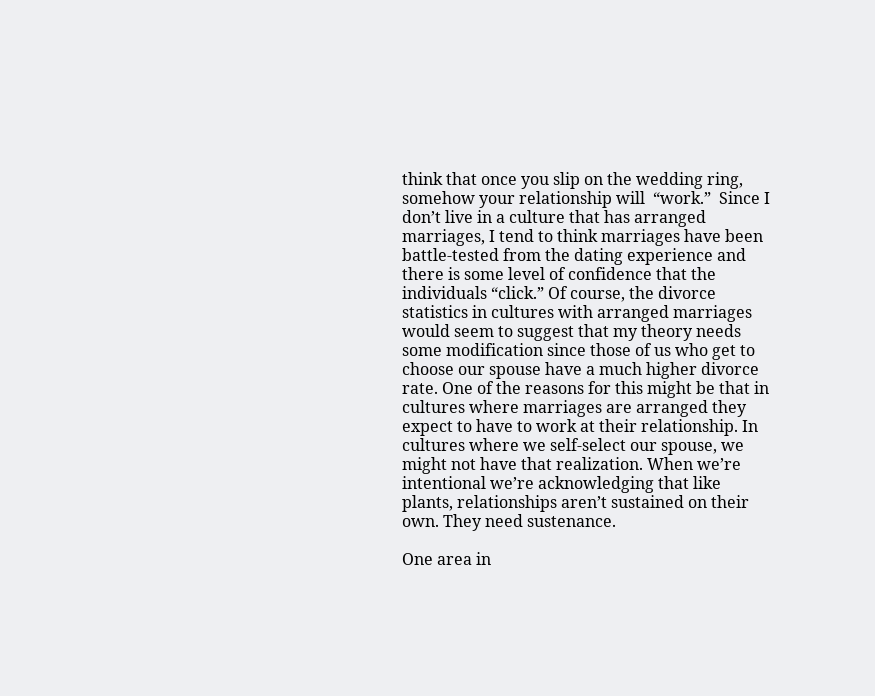think that once you slip on the wedding ring, somehow your relationship will  “work.”  Since I don’t live in a culture that has arranged marriages, I tend to think marriages have been battle-tested from the dating experience and there is some level of confidence that the individuals “click.” Of course, the divorce statistics in cultures with arranged marriages would seem to suggest that my theory needs some modification since those of us who get to choose our spouse have a much higher divorce rate. One of the reasons for this might be that in cultures where marriages are arranged they expect to have to work at their relationship. In cultures where we self-select our spouse, we might not have that realization. When we’re intentional we’re acknowledging that like plants, relationships aren’t sustained on their own. They need sustenance.

One area in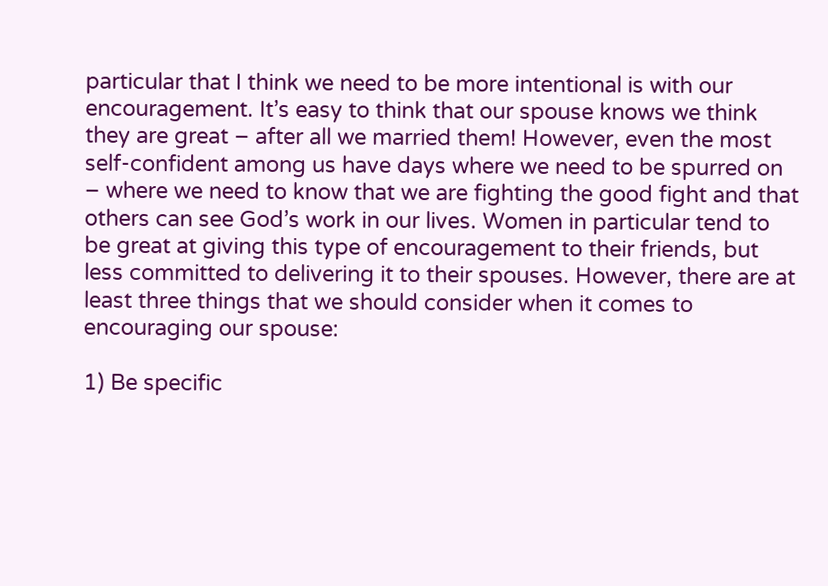particular that I think we need to be more intentional is with our encouragement. It’s easy to think that our spouse knows we think they are great – after all we married them! However, even the most self-confident among us have days where we need to be spurred on – where we need to know that we are fighting the good fight and that others can see God’s work in our lives. Women in particular tend to be great at giving this type of encouragement to their friends, but less committed to delivering it to their spouses. However, there are at least three things that we should consider when it comes to encouraging our spouse:

1) Be specific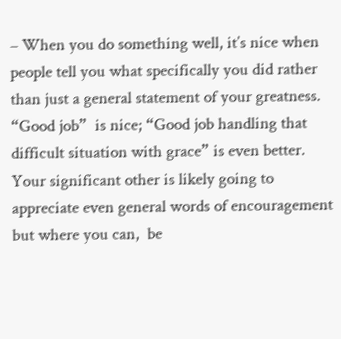– When you do something well, it’s nice when people tell you what specifically you did rather than just a general statement of your greatness. “Good job”  is nice; “Good job handling that difficult situation with grace” is even better. Your significant other is likely going to appreciate even general words of encouragement but where you can,  be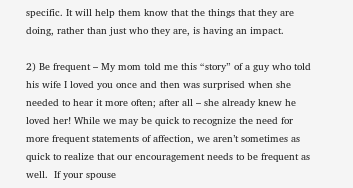specific. It will help them know that the things that they are doing, rather than just who they are, is having an impact.

2) Be frequent – My mom told me this “story” of a guy who told his wife I loved you once and then was surprised when she needed to hear it more often; after all – she already knew he loved her! While we may be quick to recognize the need for more frequent statements of affection, we aren’t sometimes as quick to realize that our encouragement needs to be frequent as well.  If your spouse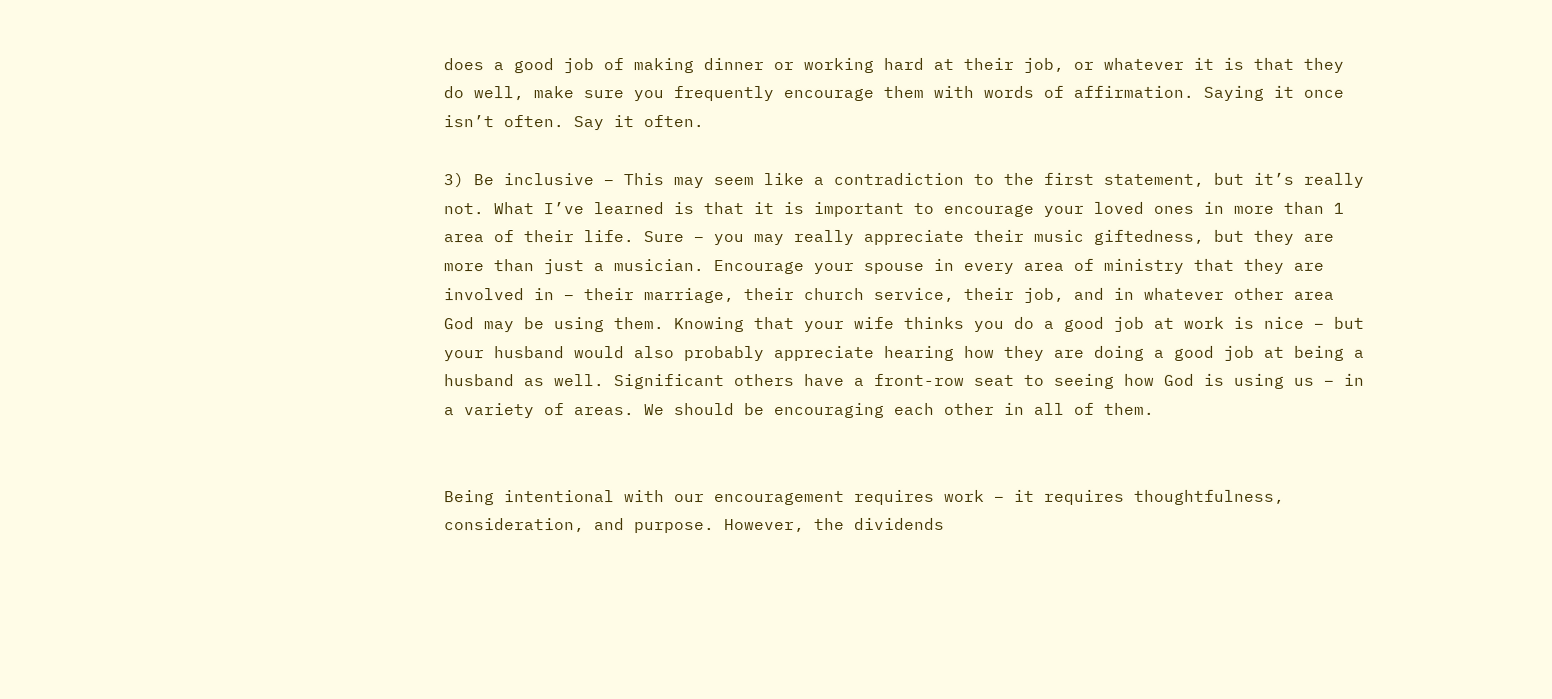does a good job of making dinner or working hard at their job, or whatever it is that they do well, make sure you frequently encourage them with words of affirmation. Saying it once isn’t often. Say it often.

3) Be inclusive – This may seem like a contradiction to the first statement, but it’s really not. What I’ve learned is that it is important to encourage your loved ones in more than 1 area of their life. Sure – you may really appreciate their music giftedness, but they are more than just a musician. Encourage your spouse in every area of ministry that they are involved in – their marriage, their church service, their job, and in whatever other area God may be using them. Knowing that your wife thinks you do a good job at work is nice – but your husband would also probably appreciate hearing how they are doing a good job at being a husband as well. Significant others have a front-row seat to seeing how God is using us – in a variety of areas. We should be encouraging each other in all of them.


Being intentional with our encouragement requires work – it requires thoughtfulness, consideration, and purpose. However, the dividends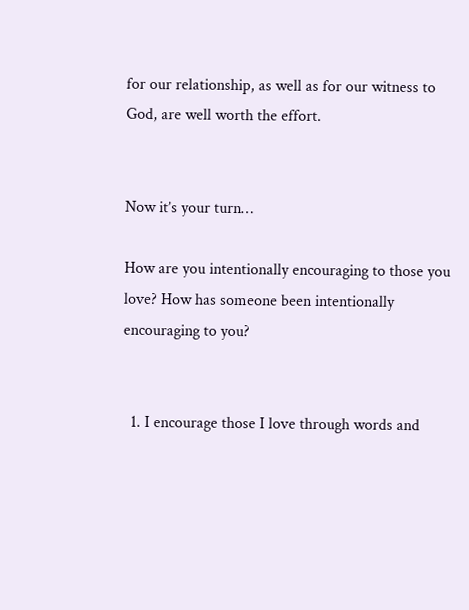for our relationship, as well as for our witness to God, are well worth the effort.


Now it’s your turn…

How are you intentionally encouraging to those you love? How has someone been intentionally encouraging to you?


  1. I encourage those I love through words and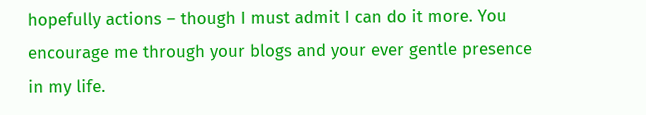hopefully actions – though I must admit I can do it more. You encourage me through your blogs and your ever gentle presence in my life.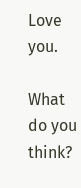Love you.

What do you think?